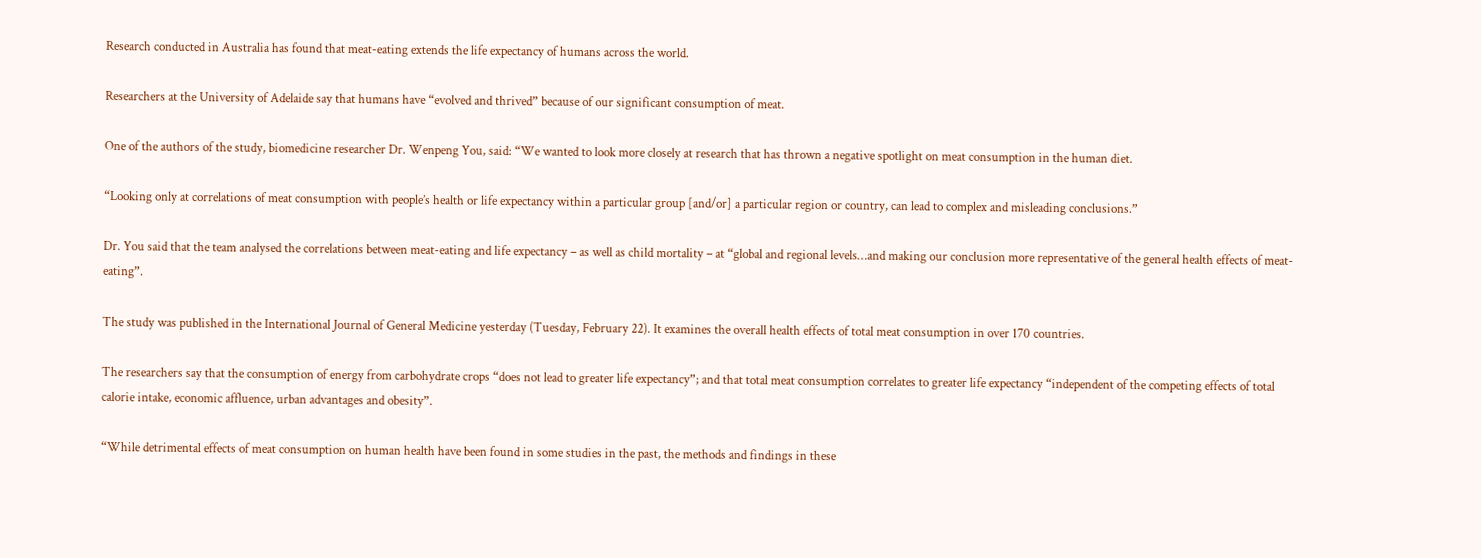Research conducted in Australia has found that meat-eating extends the life expectancy of humans across the world.

Researchers at the University of Adelaide say that humans have “evolved and thrived” because of our significant consumption of meat.

One of the authors of the study, biomedicine researcher Dr. Wenpeng You, said: “We wanted to look more closely at research that has thrown a negative spotlight on meat consumption in the human diet.

“Looking only at correlations of meat consumption with people’s health or life expectancy within a particular group [and/or] a particular region or country, can lead to complex and misleading conclusions.”

Dr. You said that the team analysed the correlations between meat-eating and life expectancy – as well as child mortality – at “global and regional levels…and making our conclusion more representative of the general health effects of meat-eating”.

The study was published in the International Journal of General Medicine yesterday (Tuesday, February 22). It examines the overall health effects of total meat consumption in over 170 countries.

The researchers say that the consumption of energy from carbohydrate crops “does not lead to greater life expectancy”; and that total meat consumption correlates to greater life expectancy “independent of the competing effects of total calorie intake, economic affluence, urban advantages and obesity”.

“While detrimental effects of meat consumption on human health have been found in some studies in the past, the methods and findings in these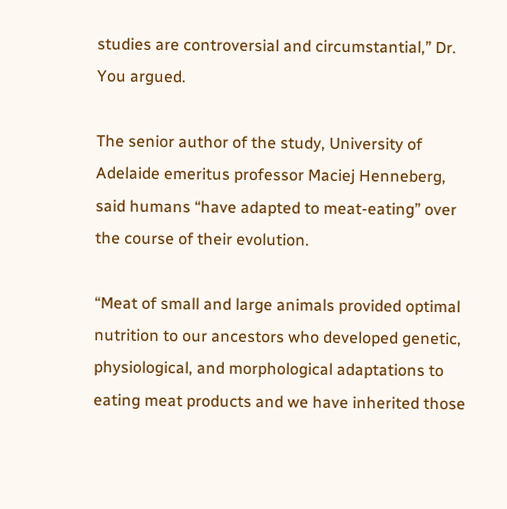studies are controversial and circumstantial,” Dr. You argued.

The senior author of the study, University of Adelaide emeritus professor Maciej Henneberg, said humans “have adapted to meat-eating” over the course of their evolution.

“Meat of small and large animals provided optimal nutrition to our ancestors who developed genetic, physiological, and morphological adaptations to eating meat products and we have inherited those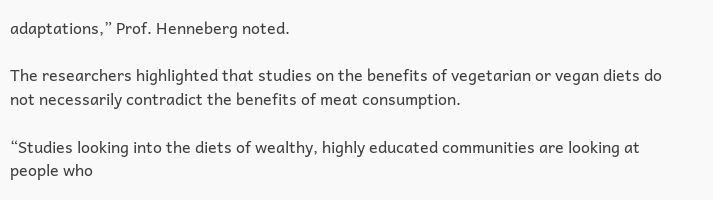adaptations,” Prof. Henneberg noted.

The researchers highlighted that studies on the benefits of vegetarian or vegan diets do not necessarily contradict the benefits of meat consumption.

“Studies looking into the diets of wealthy, highly educated communities are looking at people who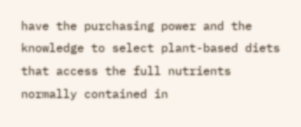have the purchasing power and the knowledge to select plant-based diets that access the full nutrients normally contained in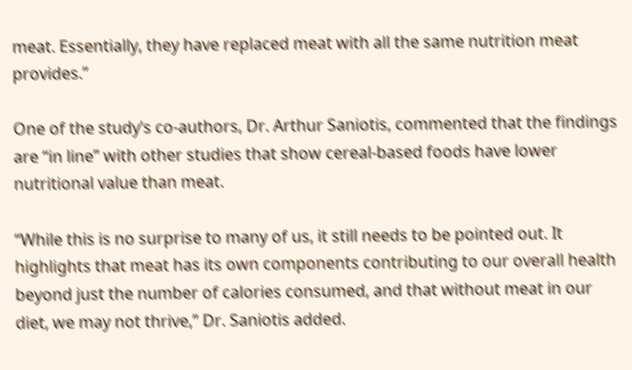meat. Essentially, they have replaced meat with all the same nutrition meat provides.”

One of the study’s co-authors, Dr. Arthur Saniotis, commented that the findings are “in line” with other studies that show cereal-based foods have lower nutritional value than meat.

“While this is no surprise to many of us, it still needs to be pointed out. It highlights that meat has its own components contributing to our overall health beyond just the number of calories consumed, and that without meat in our diet, we may not thrive,” Dr. Saniotis added.